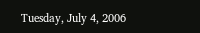Tuesday, July 4, 2006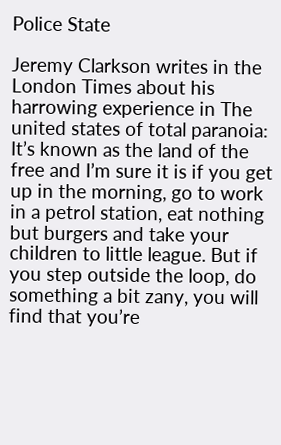Police State

Jeremy Clarkson writes in the London Times about his harrowing experience in The united states of total paranoia:
It’s known as the land of the free and I’m sure it is if you get up in the morning, go to work in a petrol station, eat nothing but burgers and take your children to little league. But if you step outside the loop, do something a bit zany, you will find that you’re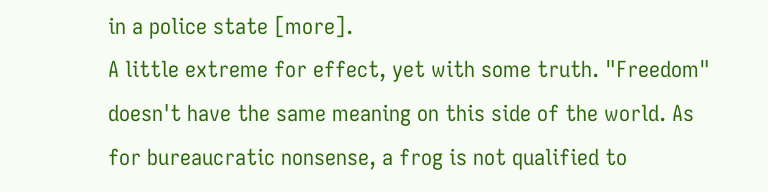in a police state [more].
A little extreme for effect, yet with some truth. "Freedom" doesn't have the same meaning on this side of the world. As for bureaucratic nonsense, a frog is not qualified to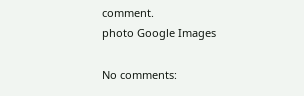comment.
photo Google Images

No comments: